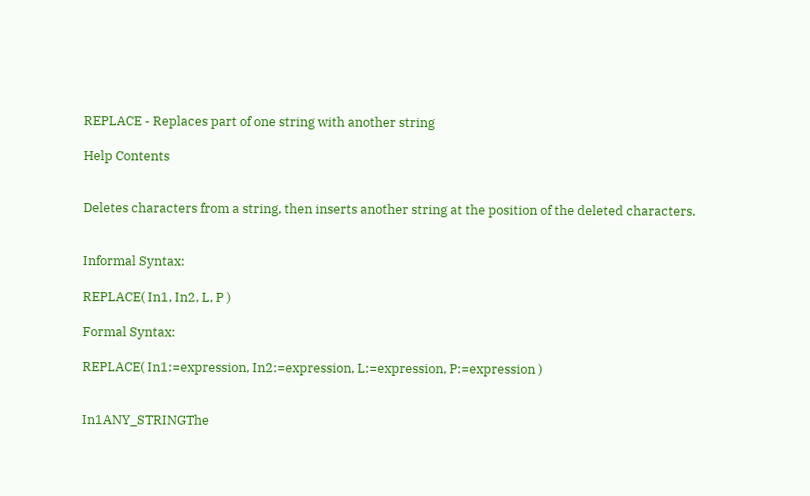REPLACE - Replaces part of one string with another string

Help Contents


Deletes characters from a string, then inserts another string at the position of the deleted characters.


Informal Syntax:

REPLACE( In1, In2, L, P )

Formal Syntax:

REPLACE( In1:=expression, In2:=expression, L:=expression, P:=expression )


In1ANY_STRINGThe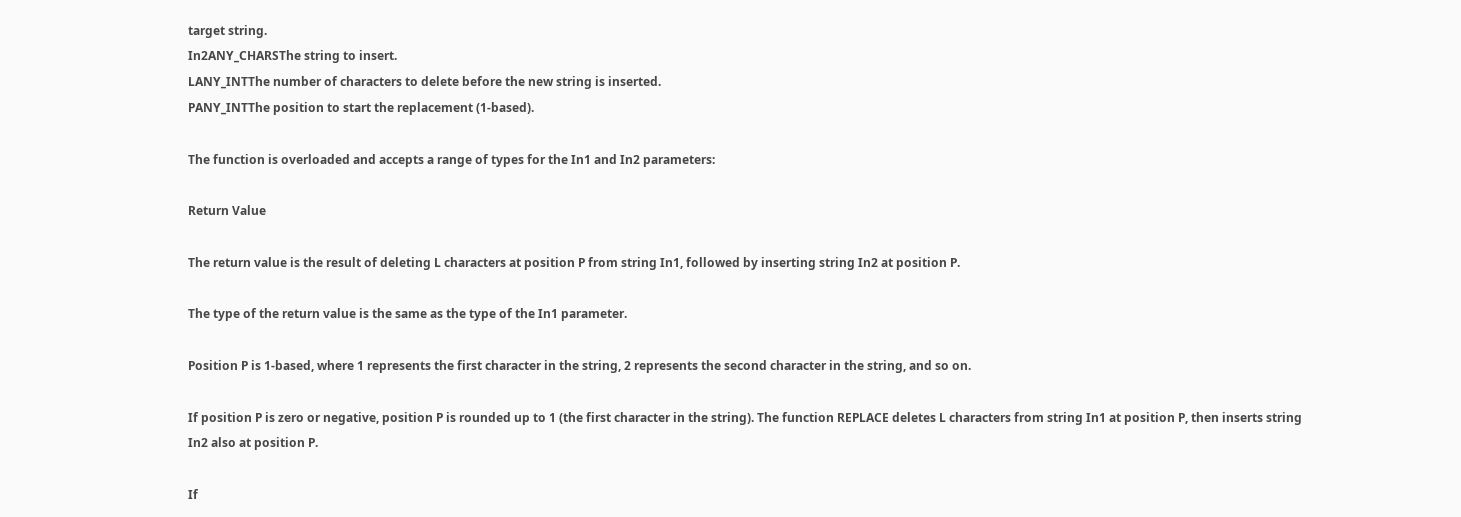target string.
In2ANY_CHARSThe string to insert.
LANY_INTThe number of characters to delete before the new string is inserted.
PANY_INTThe position to start the replacement (1-based).

The function is overloaded and accepts a range of types for the In1 and In2 parameters:

Return Value

The return value is the result of deleting L characters at position P from string In1, followed by inserting string In2 at position P.

The type of the return value is the same as the type of the In1 parameter.

Position P is 1-based, where 1 represents the first character in the string, 2 represents the second character in the string, and so on.

If position P is zero or negative, position P is rounded up to 1 (the first character in the string). The function REPLACE deletes L characters from string In1 at position P, then inserts string In2 also at position P.

If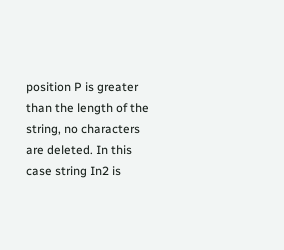position P is greater than the length of the string, no characters are deleted. In this case string In2 is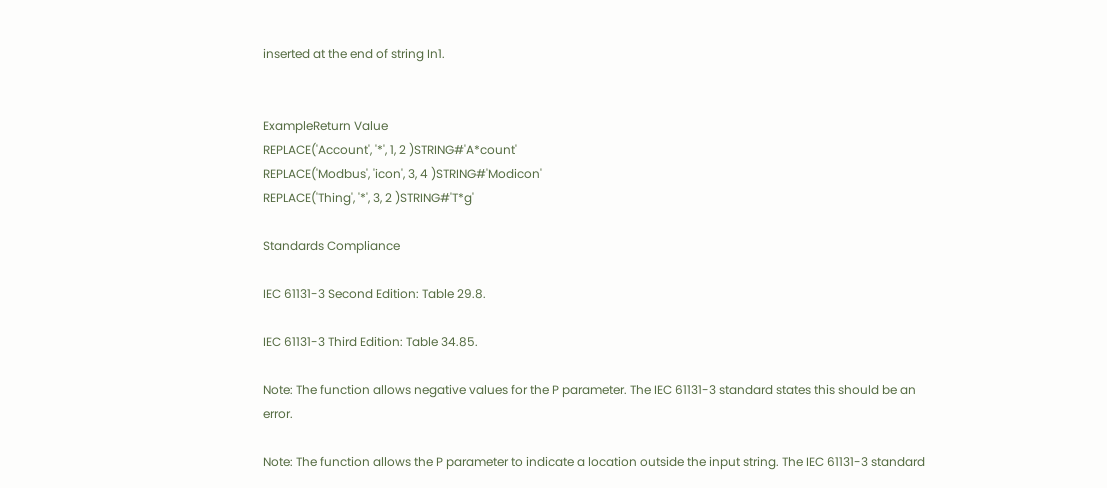inserted at the end of string In1.


ExampleReturn Value
REPLACE('Account', '*', 1, 2 )STRING#'A*count'
REPLACE('Modbus', 'icon', 3, 4 )STRING#'Modicon'
REPLACE('Thing', '*', 3, 2 )STRING#'T*g'

Standards Compliance

IEC 61131-3 Second Edition: Table 29.8.

IEC 61131-3 Third Edition: Table 34.85.

Note: The function allows negative values for the P parameter. The IEC 61131-3 standard states this should be an error.

Note: The function allows the P parameter to indicate a location outside the input string. The IEC 61131-3 standard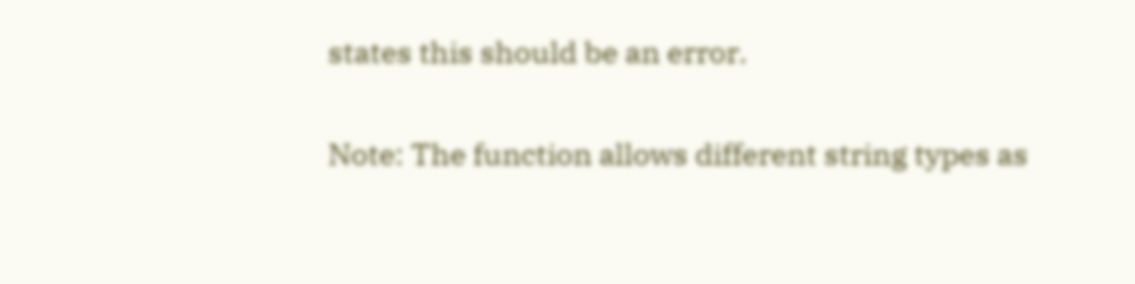states this should be an error.

Note: The function allows different string types as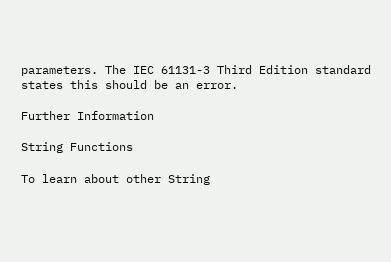parameters. The IEC 61131-3 Third Edition standard states this should be an error.

Further Information

String Functions

To learn about other String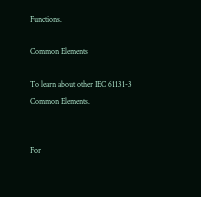Functions.

Common Elements

To learn about other IEC 61131-3 Common Elements.


For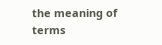the meaning of terms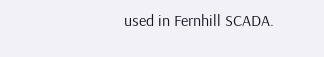used in Fernhill SCADA.